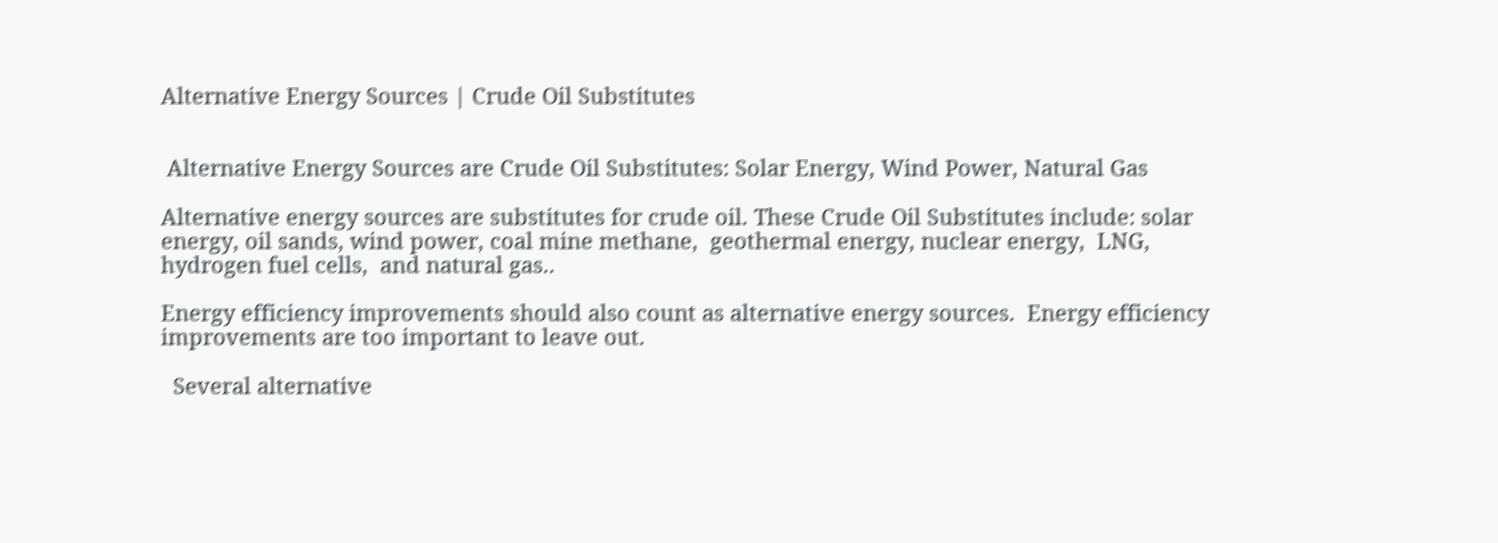Alternative Energy Sources | Crude Oil Substitutes


 Alternative Energy Sources are Crude Oil Substitutes: Solar Energy, Wind Power, Natural Gas

Alternative energy sources are substitutes for crude oil. These Crude Oil Substitutes include: solar energy, oil sands, wind power, coal mine methane,  geothermal energy, nuclear energy,  LNG, hydrogen fuel cells,  and natural gas..

Energy efficiency improvements should also count as alternative energy sources.  Energy efficiency improvements are too important to leave out.

  Several alternative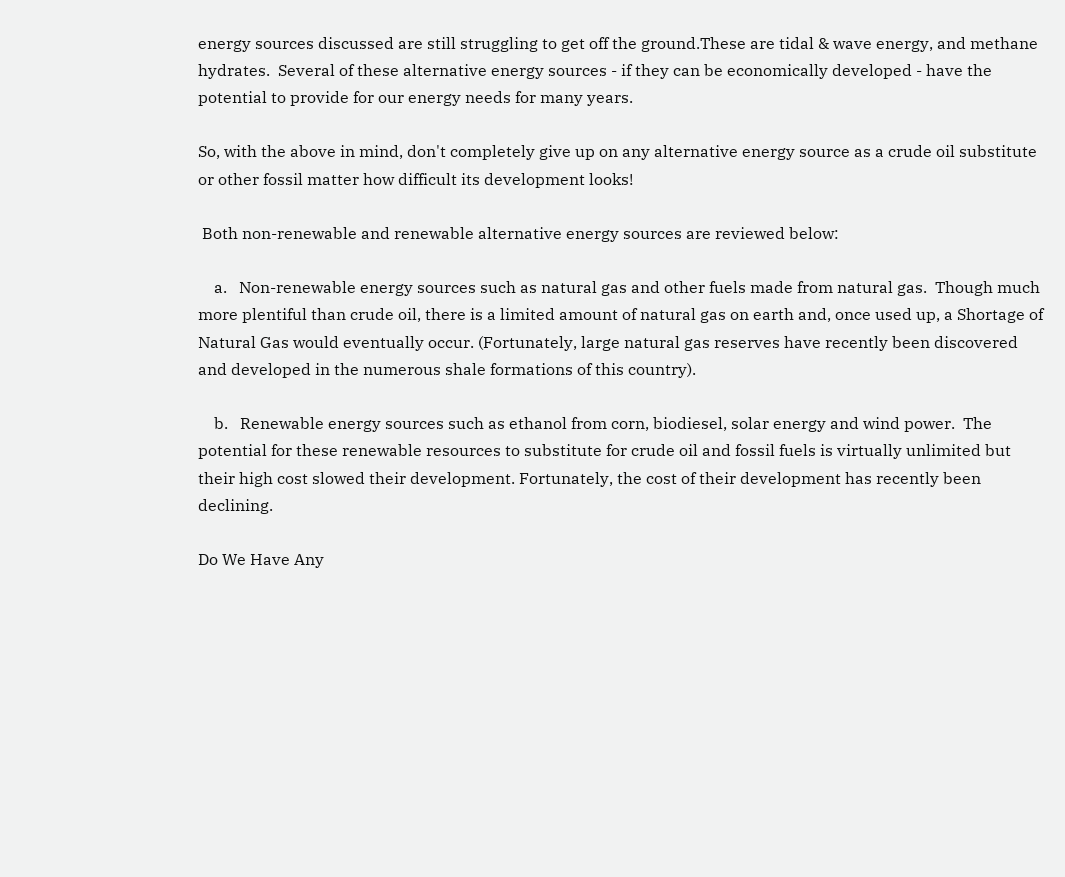energy sources discussed are still struggling to get off the ground.These are tidal & wave energy, and methane hydrates.  Several of these alternative energy sources - if they can be economically developed - have the potential to provide for our energy needs for many years.

So, with the above in mind, don't completely give up on any alternative energy source as a crude oil substitute or other fossil matter how difficult its development looks!

 Both non-renewable and renewable alternative energy sources are reviewed below:

    a.   Non-renewable energy sources such as natural gas and other fuels made from natural gas.  Though much more plentiful than crude oil, there is a limited amount of natural gas on earth and, once used up, a Shortage of Natural Gas would eventually occur. (Fortunately, large natural gas reserves have recently been discovered and developed in the numerous shale formations of this country).

    b.   Renewable energy sources such as ethanol from corn, biodiesel, solar energy and wind power.  The potential for these renewable resources to substitute for crude oil and fossil fuels is virtually unlimited but their high cost slowed their development. Fortunately, the cost of their development has recently been declining.

Do We Have Any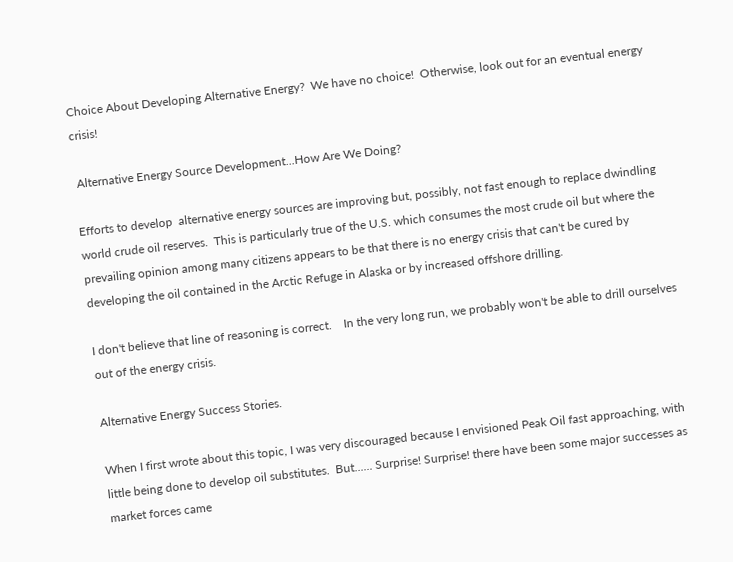Choice About Developing Alternative Energy?  We have no choice!  Otherwise, look out for an eventual energy crisis!

 Alternative Energy Source Development...How Are We Doing?

Efforts to develop  alternative energy sources are improving but, possibly, not fast enough to replace dwindling world crude oil reserves.  This is particularly true of the U.S. which consumes the most crude oil but where the prevailing opinion among many citizens appears to be that there is no energy crisis that can't be cured by developing the oil contained in the Arctic Refuge in Alaska or by increased offshore drilling.

I don't believe that line of reasoning is correct.    In the very long run, we probably won't be able to drill ourselves out of the energy crisis.

Alternative Energy Success Stories.

When I first wrote about this topic, I was very discouraged because I envisioned Peak Oil fast approaching, with little being done to develop oil substitutes.  But...... Surprise! Surprise! there have been some major successes as market forces came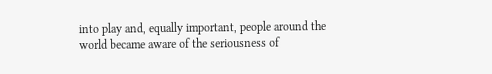into play and, equally important, people around the world became aware of the seriousness of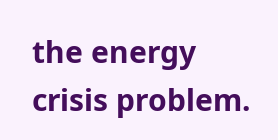the energy crisis problem.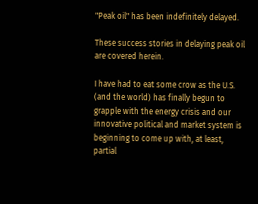"Peak oil" has been indefinitely delayed.

These success stories in delaying peak oil are covered herein.

I have had to eat some crow as the U.S. (and the world) has finally begun to grapple with the energy crisis and our innovative political and market system is beginning to come up with, at least, partial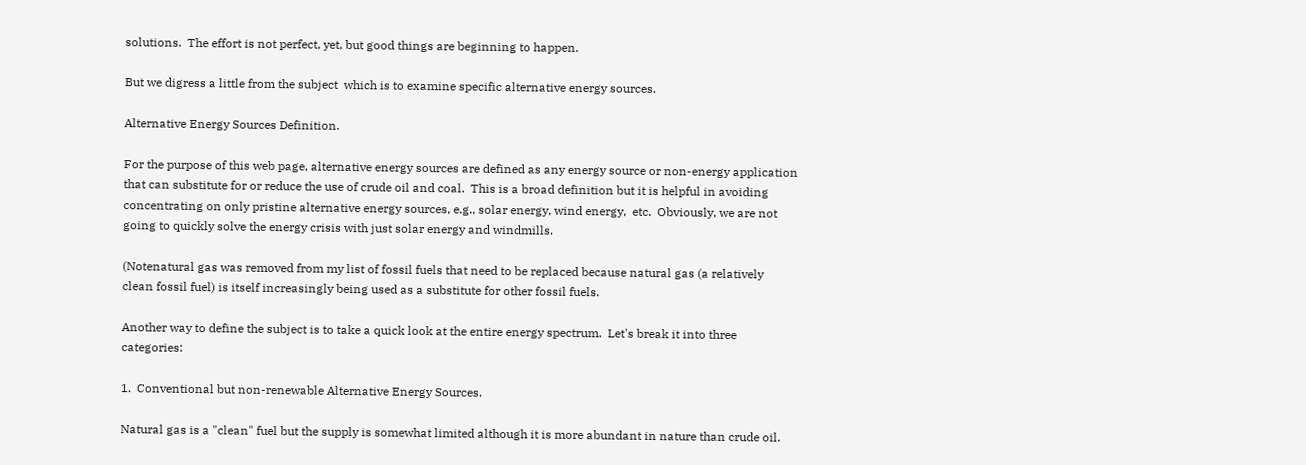solutions.  The effort is not perfect, yet, but good things are beginning to happen.

But we digress a little from the subject  which is to examine specific alternative energy sources.

Alternative Energy Sources Definition.

For the purpose of this web page, alternative energy sources are defined as any energy source or non-energy application that can substitute for or reduce the use of crude oil and coal.  This is a broad definition but it is helpful in avoiding concentrating on only pristine alternative energy sources, e.g., solar energy, wind energy,  etc.  Obviously, we are not going to quickly solve the energy crisis with just solar energy and windmills.

(Notenatural gas was removed from my list of fossil fuels that need to be replaced because natural gas (a relatively clean fossil fuel) is itself increasingly being used as a substitute for other fossil fuels.

Another way to define the subject is to take a quick look at the entire energy spectrum.  Let's break it into three categories:

1.  Conventional but non-renewable Alternative Energy Sources.

Natural gas is a "clean" fuel but the supply is somewhat limited although it is more abundant in nature than crude oil.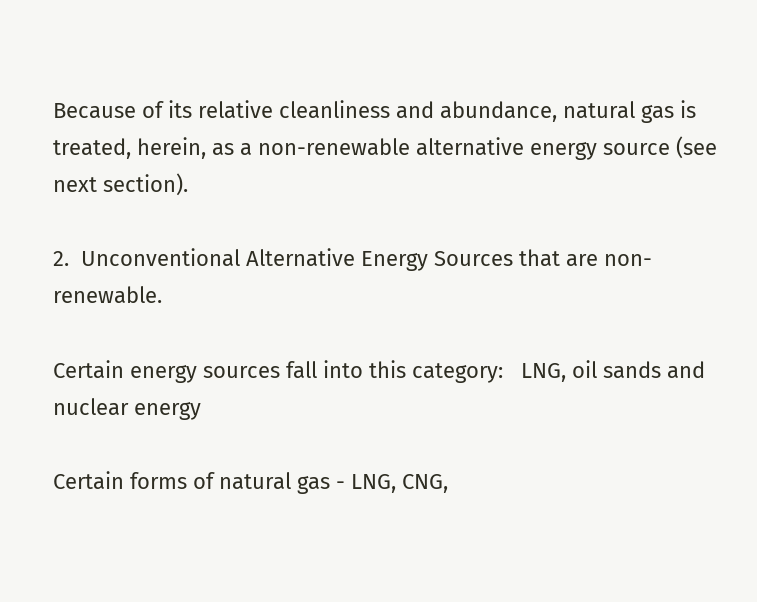Because of its relative cleanliness and abundance, natural gas is treated, herein, as a non-renewable alternative energy source (see next section).

2.  Unconventional Alternative Energy Sources that are non-renewable.

Certain energy sources fall into this category:   LNG, oil sands and nuclear energy

Certain forms of natural gas - LNG, CNG,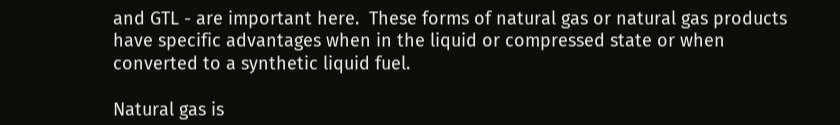and GTL - are important here.  These forms of natural gas or natural gas products have specific advantages when in the liquid or compressed state or when converted to a synthetic liquid fuel.

Natural gas is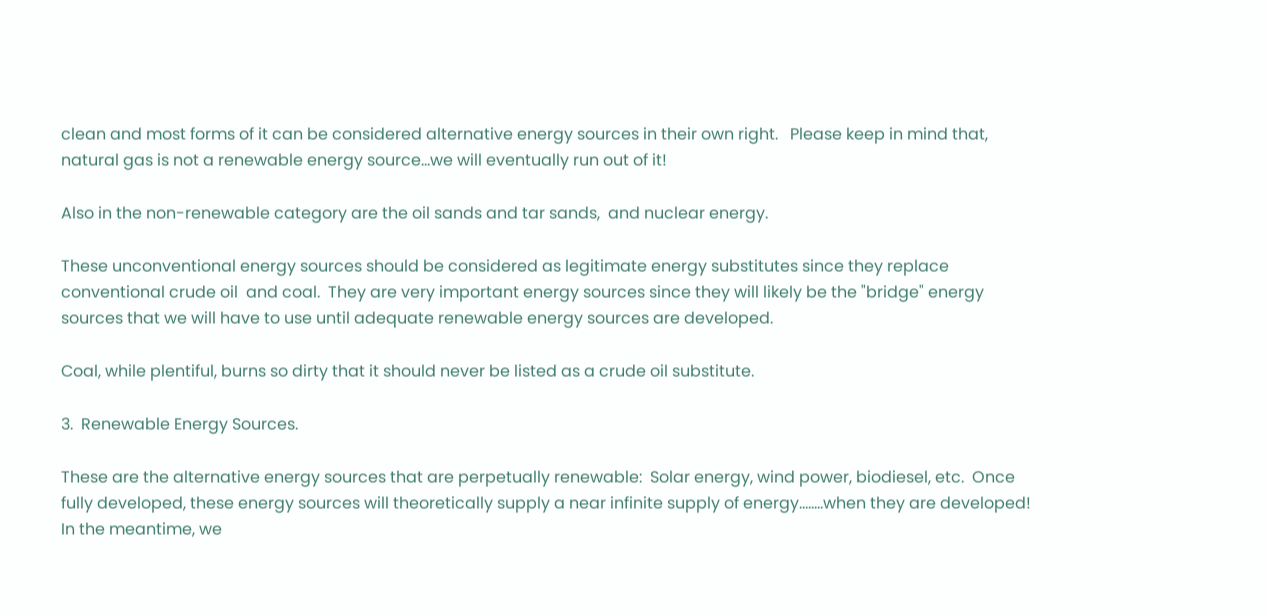clean and most forms of it can be considered alternative energy sources in their own right.   Please keep in mind that, natural gas is not a renewable energy source...we will eventually run out of it!

Also in the non-renewable category are the oil sands and tar sands,  and nuclear energy.

These unconventional energy sources should be considered as legitimate energy substitutes since they replace conventional crude oil  and coal.  They are very important energy sources since they will likely be the "bridge" energy sources that we will have to use until adequate renewable energy sources are developed.

Coal, while plentiful, burns so dirty that it should never be listed as a crude oil substitute.

3.  Renewable Energy Sources.

These are the alternative energy sources that are perpetually renewable:  Solar energy, wind power, biodiesel, etc.  Once fully developed, these energy sources will theoretically supply a near infinite supply of energy........when they are developed!   In the meantime, we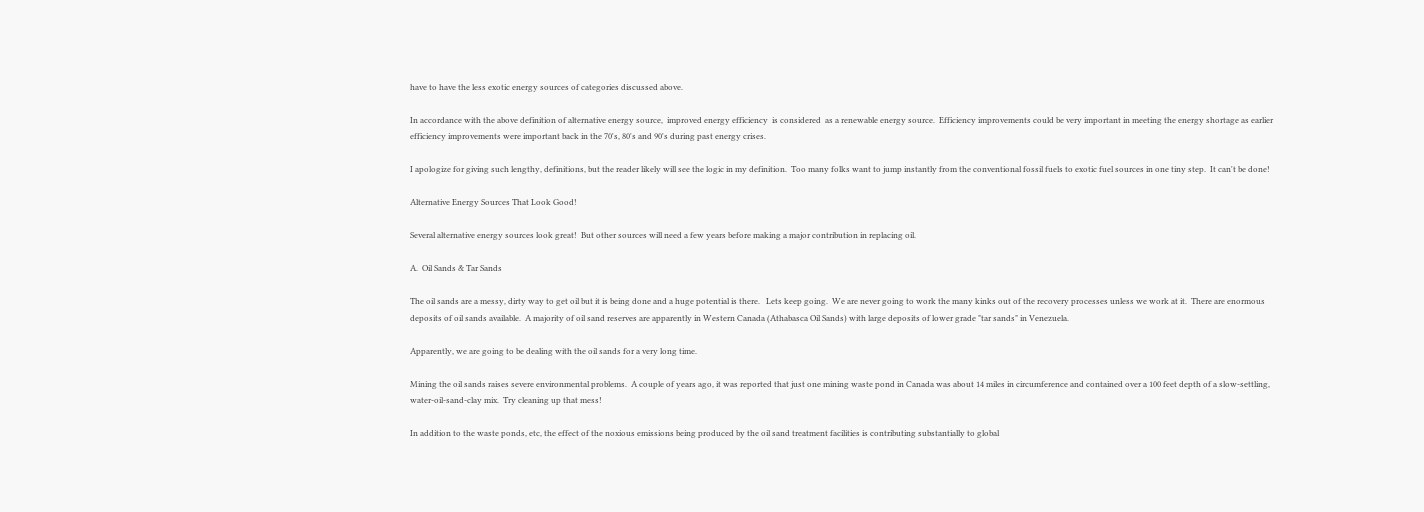have to have the less exotic energy sources of categories discussed above.

In accordance with the above definition of alternative energy source,  improved energy efficiency  is considered  as a renewable energy source.  Efficiency improvements could be very important in meeting the energy shortage as earlier efficiency improvements were important back in the 70's, 80's and 90's during past energy crises.

I apologize for giving such lengthy, definitions, but the reader likely will see the logic in my definition.  Too many folks want to jump instantly from the conventional fossil fuels to exotic fuel sources in one tiny step.  It can't be done!

Alternative Energy Sources That Look Good!

Several alternative energy sources look great!  But other sources will need a few years before making a major contribution in replacing oil.

A.  Oil Sands & Tar Sands

The oil sands are a messy, dirty way to get oil but it is being done and a huge potential is there.   Lets keep going.  We are never going to work the many kinks out of the recovery processes unless we work at it.  There are enormous deposits of oil sands available.  A majority of oil sand reserves are apparently in Western Canada (Athabasca Oil Sands) with large deposits of lower grade "tar sands" in Venezuela.

Apparently, we are going to be dealing with the oil sands for a very long time.

Mining the oil sands raises severe environmental problems.  A couple of years ago, it was reported that just one mining waste pond in Canada was about 14 miles in circumference and contained over a 100 feet depth of a slow-settling, water-oil-sand-clay mix.  Try cleaning up that mess!

In addition to the waste ponds, etc, the effect of the noxious emissions being produced by the oil sand treatment facilities is contributing substantially to global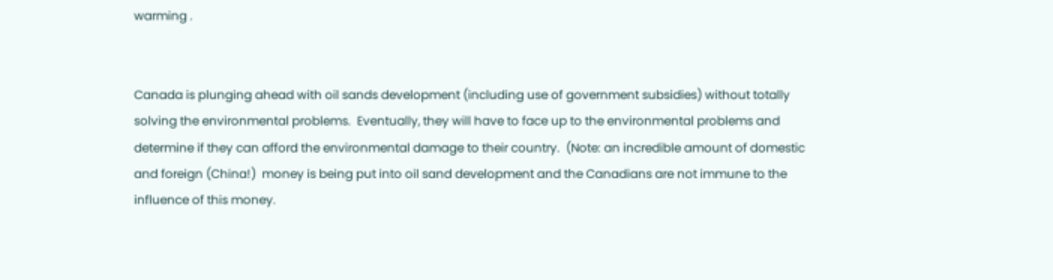warming .


Canada is plunging ahead with oil sands development (including use of government subsidies) without totally solving the environmental problems.  Eventually, they will have to face up to the environmental problems and determine if they can afford the environmental damage to their country.  (Note: an incredible amount of domestic and foreign (China!)  money is being put into oil sand development and the Canadians are not immune to the influence of this money.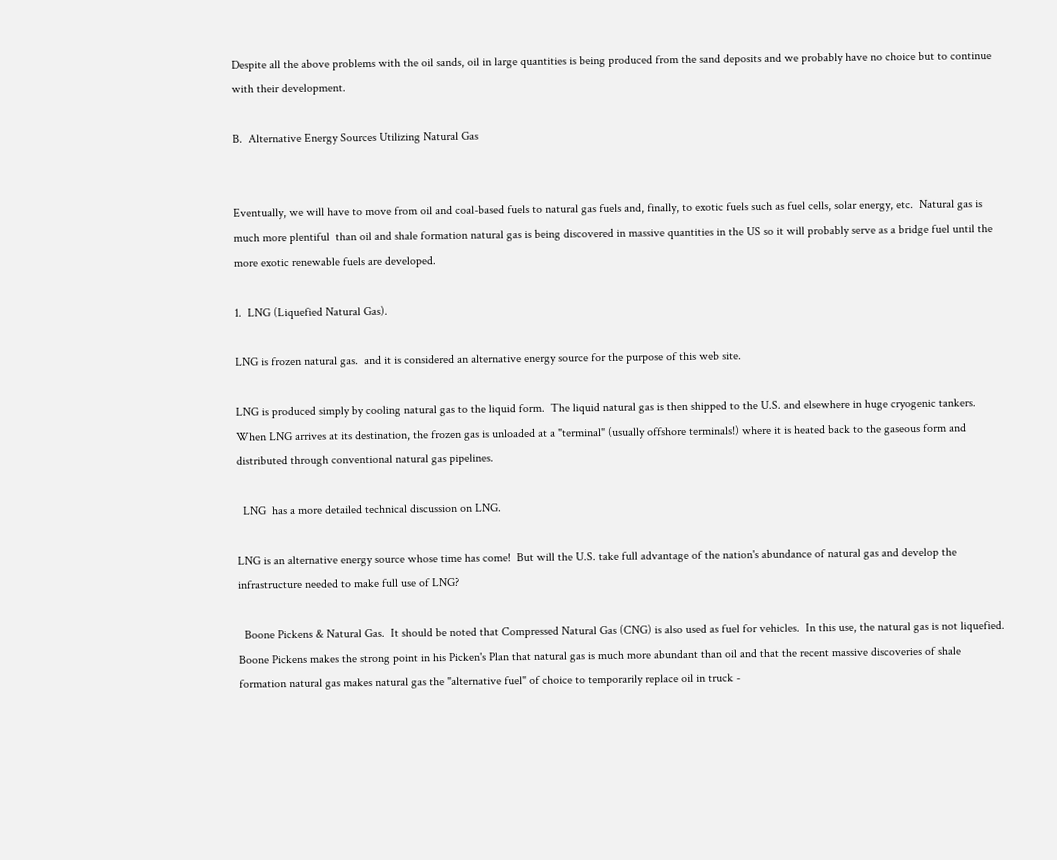Despite all the above problems with the oil sands, oil in large quantities is being produced from the sand deposits and we probably have no choice but to continue with their development.

B.  Alternative Energy Sources Utilizing Natural Gas


Eventually, we will have to move from oil and coal-based fuels to natural gas fuels and, finally, to exotic fuels such as fuel cells, solar energy, etc.  Natural gas is much more plentiful  than oil and shale formation natural gas is being discovered in massive quantities in the US so it will probably serve as a bridge fuel until the more exotic renewable fuels are developed.

1.  LNG (Liquefied Natural Gas).

LNG is frozen natural gas.  and it is considered an alternative energy source for the purpose of this web site.

LNG is produced simply by cooling natural gas to the liquid form.  The liquid natural gas is then shipped to the U.S. and elsewhere in huge cryogenic tankers.  When LNG arrives at its destination, the frozen gas is unloaded at a "terminal" (usually offshore terminals!) where it is heated back to the gaseous form and distributed through conventional natural gas pipelines.

  LNG  has a more detailed technical discussion on LNG.

LNG is an alternative energy source whose time has come!  But will the U.S. take full advantage of the nation's abundance of natural gas and develop the infrastructure needed to make full use of LNG?

  Boone Pickens & Natural Gas.  It should be noted that Compressed Natural Gas (CNG) is also used as fuel for vehicles.  In this use, the natural gas is not liquefied.   Boone Pickens makes the strong point in his Picken's Plan that natural gas is much more abundant than oil and that the recent massive discoveries of shale formation natural gas makes natural gas the "alternative fuel" of choice to temporarily replace oil in truck -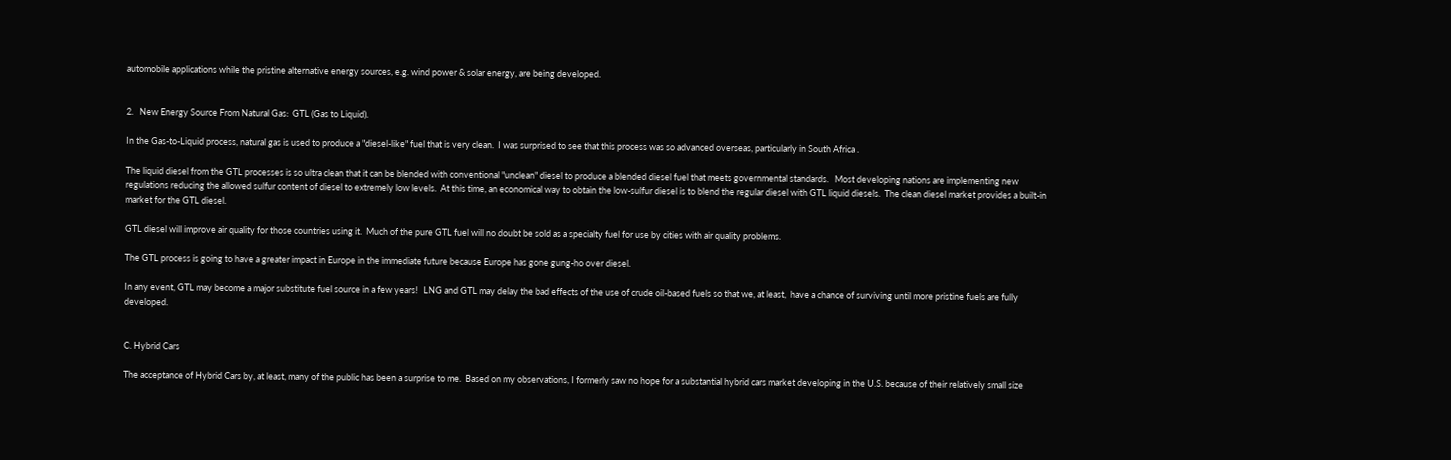automobile applications while the pristine alternative energy sources, e.g. wind power & solar energy, are being developed.


2.   New Energy Source From Natural Gas:  GTL (Gas to Liquid).

In the Gas-to-Liquid process, natural gas is used to produce a "diesel-like" fuel that is very clean.  I was surprised to see that this process was so advanced overseas, particularly in South Africa .

The liquid diesel from the GTL processes is so ultra clean that it can be blended with conventional "unclean" diesel to produce a blended diesel fuel that meets governmental standards.   Most developing nations are implementing new regulations reducing the allowed sulfur content of diesel to extremely low levels.  At this time, an economical way to obtain the low-sulfur diesel is to blend the regular diesel with GTL liquid diesels.  The clean diesel market provides a built-in market for the GTL diesel.

GTL diesel will improve air quality for those countries using it.  Much of the pure GTL fuel will no doubt be sold as a specialty fuel for use by cities with air quality problems.

The GTL process is going to have a greater impact in Europe in the immediate future because Europe has gone gung-ho over diesel.

In any event, GTL may become a major substitute fuel source in a few years!   LNG and GTL may delay the bad effects of the use of crude oil-based fuels so that we, at least,  have a chance of surviving until more pristine fuels are fully developed.


C. Hybrid Cars

The acceptance of Hybrid Cars by, at least, many of the public has been a surprise to me.  Based on my observations, I formerly saw no hope for a substantial hybrid cars market developing in the U.S. because of their relatively small size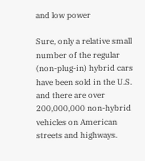and low power

Sure, only a relative small number of the regular (non-plug-in) hybrid cars have been sold in the U.S. and there are over 200,000,000 non-hybrid vehicles on American streets and highways.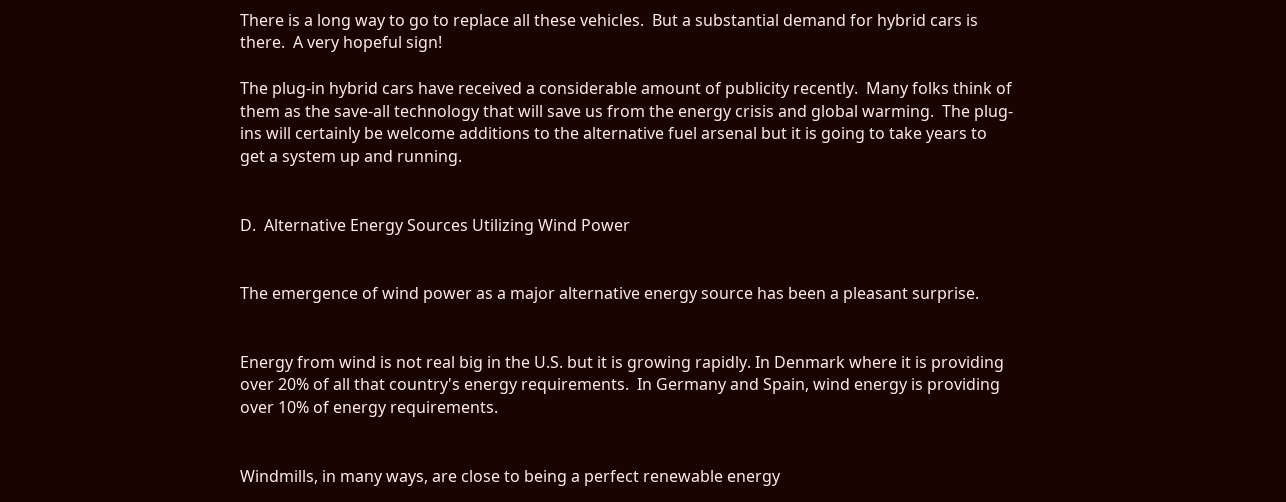There is a long way to go to replace all these vehicles.  But a substantial demand for hybrid cars is there.  A very hopeful sign!

The plug-in hybrid cars have received a considerable amount of publicity recently.  Many folks think of them as the save-all technology that will save us from the energy crisis and global warming.  The plug-ins will certainly be welcome additions to the alternative fuel arsenal but it is going to take years to get a system up and running.


D.  Alternative Energy Sources Utilizing Wind Power


The emergence of wind power as a major alternative energy source has been a pleasant surprise.


Energy from wind is not real big in the U.S. but it is growing rapidly. In Denmark where it is providing over 20% of all that country's energy requirements.  In Germany and Spain, wind energy is providing over 10% of energy requirements.


Windmills, in many ways, are close to being a perfect renewable energy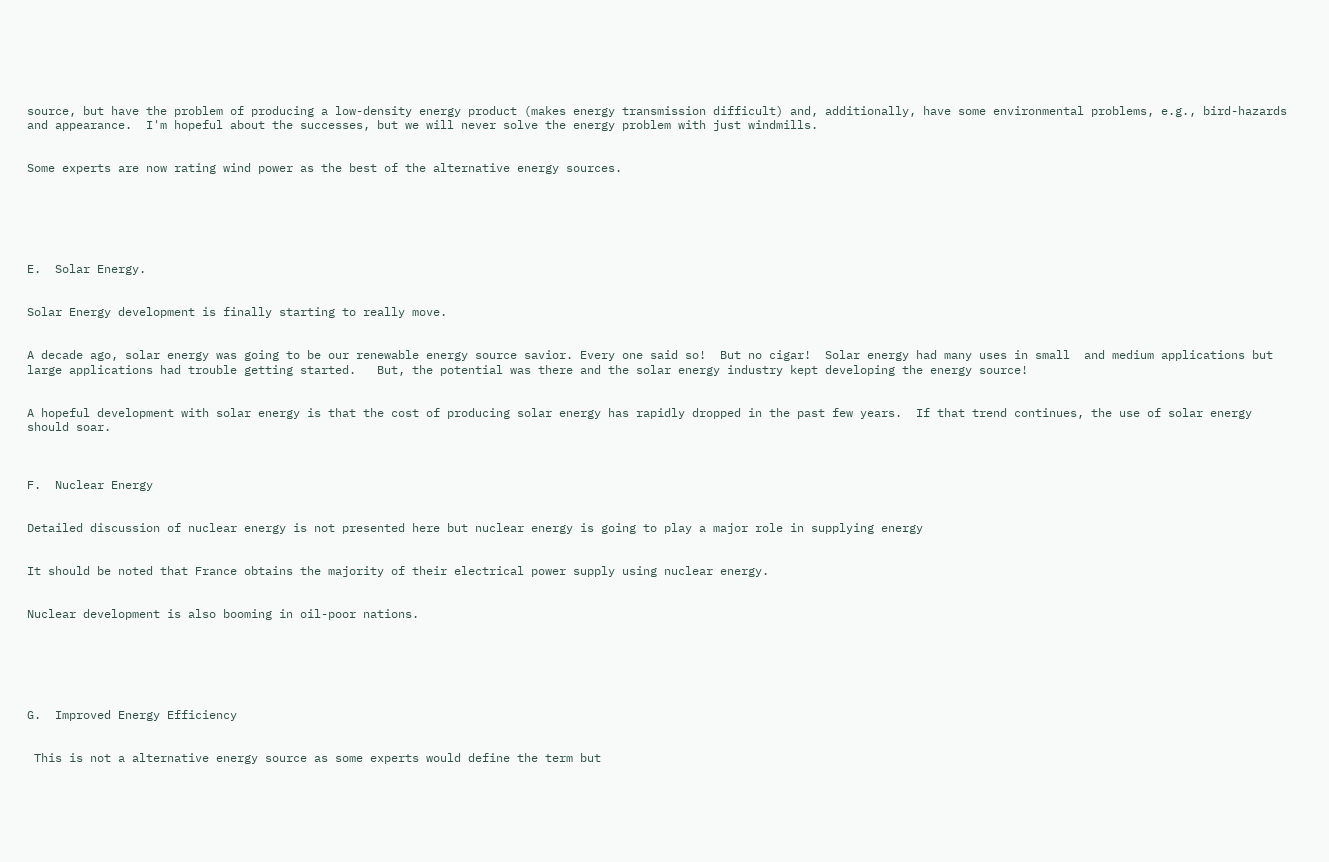source, but have the problem of producing a low-density energy product (makes energy transmission difficult) and, additionally, have some environmental problems, e.g., bird-hazards and appearance.  I'm hopeful about the successes, but we will never solve the energy problem with just windmills.


Some experts are now rating wind power as the best of the alternative energy sources.






E.  Solar Energy.


Solar Energy development is finally starting to really move.


A decade ago, solar energy was going to be our renewable energy source savior. Every one said so!  But no cigar!  Solar energy had many uses in small  and medium applications but  large applications had trouble getting started.   But, the potential was there and the solar energy industry kept developing the energy source!


A hopeful development with solar energy is that the cost of producing solar energy has rapidly dropped in the past few years.  If that trend continues, the use of solar energy should soar.



F.  Nuclear Energy


Detailed discussion of nuclear energy is not presented here but nuclear energy is going to play a major role in supplying energy


It should be noted that France obtains the majority of their electrical power supply using nuclear energy.


Nuclear development is also booming in oil-poor nations.






G.  Improved Energy Efficiency


 This is not a alternative energy source as some experts would define the term but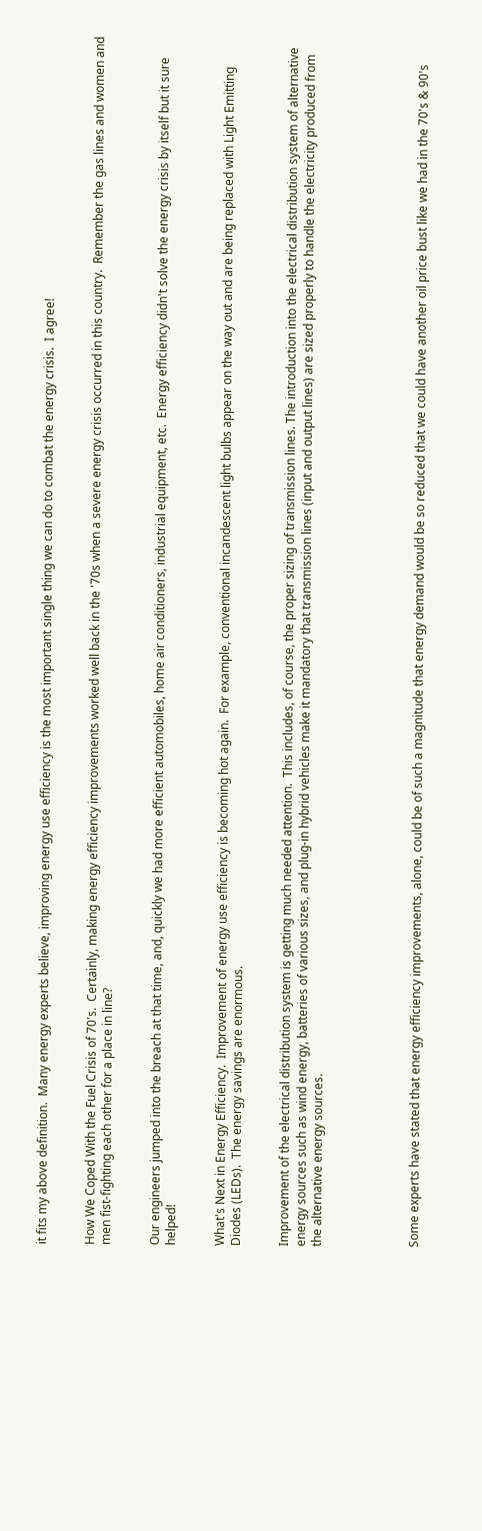it fits my above definition.  Many energy experts believe, improving energy use efficiency is the most important single thing we can do to combat the energy crisis.  I agree!


How We Coped With the Fuel Crisis of 70's.  Certainly, making energy efficiency improvements worked well back in the '70s when a severe energy crisis occurred in this country.  Remember the gas lines and women and men fist-fighting each other for a place in line?


Our engineers jumped into the breach at that time, and, quickly we had more efficient automobiles, home air conditioners, industrial equipment, etc.  Energy efficiency didn't solve the energy crisis by itself but it sure helped!


What's Next in Energy Efficiency.  Improvement of energy use efficiency is becoming hot again.  For example, conventional incandescent light bulbs appear on the way out and are being replaced with Light Emitting Diodes (LEDs).  The energy savings are enormous.


Improvement of the electrical distribution system is getting much needed attention.  This includes, of course, the proper sizing of transmission lines. The introduction into the electrical distribution system of alternative energy sources such as wind energy, batteries of various sizes, and plug-in hybrid vehicles make it mandatory that transmission lines (input and output lines) are sized properly to handle the electricity produced from the alternative energy sources.





Some experts have stated that energy efficiency improvements, alone, could be of such a magnitude that energy demand would be so reduced that we could have another oil price bust like we had in the 70's & 90's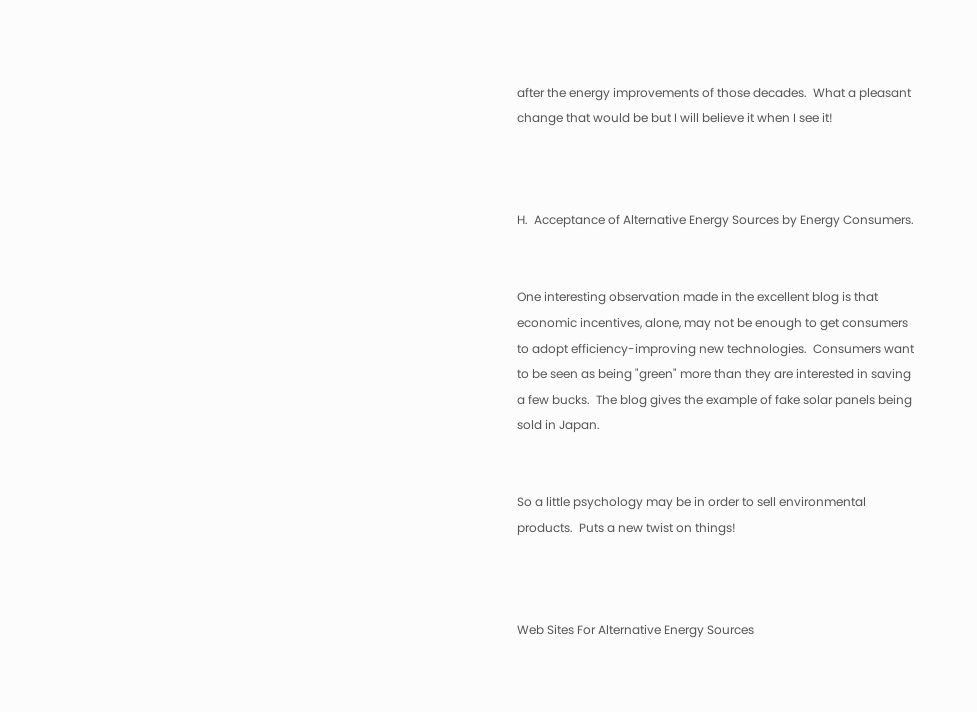after the energy improvements of those decades.  What a pleasant change that would be but I will believe it when I see it!



H.  Acceptance of Alternative Energy Sources by Energy Consumers.


One interesting observation made in the excellent blog is that economic incentives, alone, may not be enough to get consumers to adopt efficiency-improving new technologies.  Consumers want to be seen as being "green" more than they are interested in saving a few bucks.  The blog gives the example of fake solar panels being sold in Japan.


So a little psychology may be in order to sell environmental products.  Puts a new twist on things!



Web Sites For Alternative Energy Sources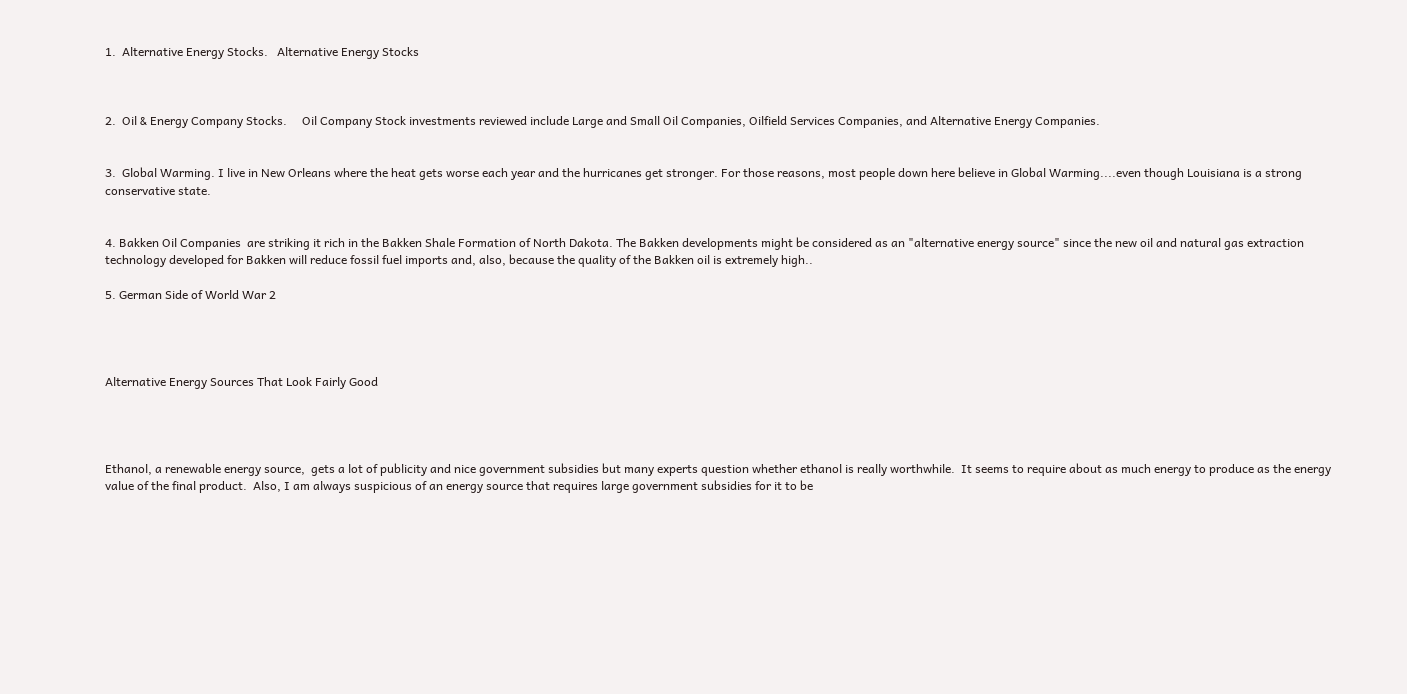1.  Alternative Energy Stocks.   Alternative Energy Stocks



2.  Oil & Energy Company Stocks.     Oil Company Stock investments reviewed include Large and Small Oil Companies, Oilfield Services Companies, and Alternative Energy Companies.


3.  Global Warming. I live in New Orleans where the heat gets worse each year and the hurricanes get stronger. For those reasons, most people down here believe in Global Warming....even though Louisiana is a strong conservative state.


4. Bakken Oil Companies  are striking it rich in the Bakken Shale Formation of North Dakota. The Bakken developments might be considered as an "alternative energy source" since the new oil and natural gas extraction technology developed for Bakken will reduce fossil fuel imports and, also, because the quality of the Bakken oil is extremely high..

5. German Side of World War 2




Alternative Energy Sources That Look Fairly Good




Ethanol, a renewable energy source,  gets a lot of publicity and nice government subsidies but many experts question whether ethanol is really worthwhile.  It seems to require about as much energy to produce as the energy value of the final product.  Also, I am always suspicious of an energy source that requires large government subsidies for it to be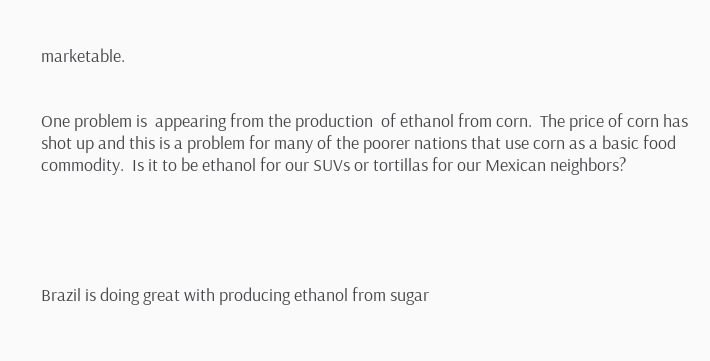marketable.


One problem is  appearing from the production  of ethanol from corn.  The price of corn has shot up and this is a problem for many of the poorer nations that use corn as a basic food commodity.  Is it to be ethanol for our SUVs or tortillas for our Mexican neighbors?





Brazil is doing great with producing ethanol from sugar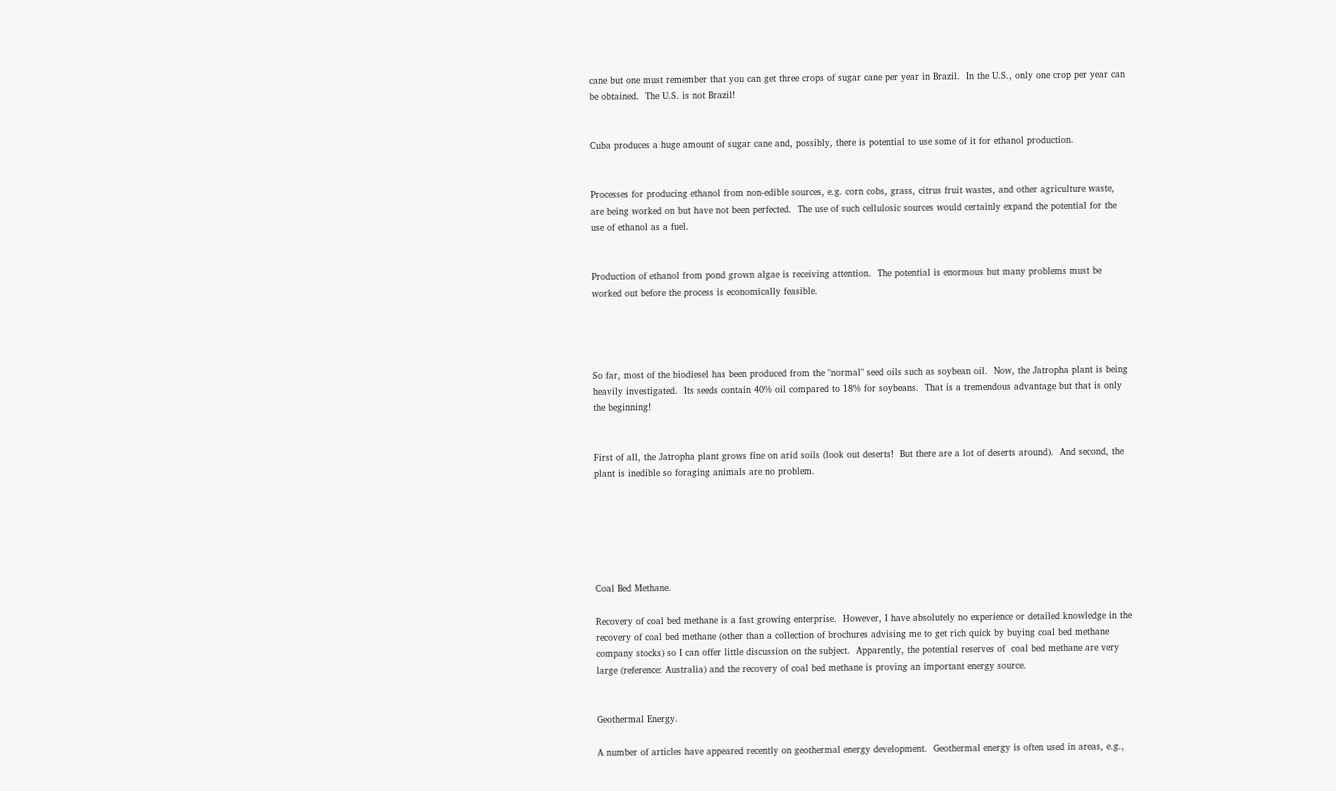cane but one must remember that you can get three crops of sugar cane per year in Brazil.  In the U.S., only one crop per year can be obtained.  The U.S. is not Brazil!


Cuba produces a huge amount of sugar cane and, possibly, there is potential to use some of it for ethanol production.


Processes for producing ethanol from non-edible sources, e.g. corn cobs, grass, citrus fruit wastes, and other agriculture waste, are being worked on but have not been perfected.  The use of such cellulosic sources would certainly expand the potential for the use of ethanol as a fuel.


Production of ethanol from pond grown algae is receiving attention.  The potential is enormous but many problems must be worked out before the process is economically feasible.




So far, most of the biodiesel has been produced from the "normal" seed oils such as soybean oil.  Now, the Jatropha plant is being heavily investigated.  Its seeds contain 40% oil compared to 18% for soybeans.  That is a tremendous advantage but that is only the beginning!


First of all, the Jatropha plant grows fine on arid soils (look out deserts!  But there are a lot of deserts around).  And second, the plant is inedible so foraging animals are no problem.






Coal Bed Methane.

Recovery of coal bed methane is a fast growing enterprise.  However, I have absolutely no experience or detailed knowledge in the recovery of coal bed methane (other than a collection of brochures advising me to get rich quick by buying coal bed methane company stocks) so I can offer little discussion on the subject.  Apparently, the potential reserves of  coal bed methane are very large (reference: Australia) and the recovery of coal bed methane is proving an important energy source.


Geothermal Energy.

A number of articles have appeared recently on geothermal energy development.  Geothermal energy is often used in areas, e.g.,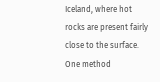Iceland, where hot rocks are present fairly close to the surface.  One method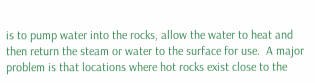is to pump water into the rocks, allow the water to heat and then return the steam or water to the surface for use.  A major problem is that locations where hot rocks exist close to the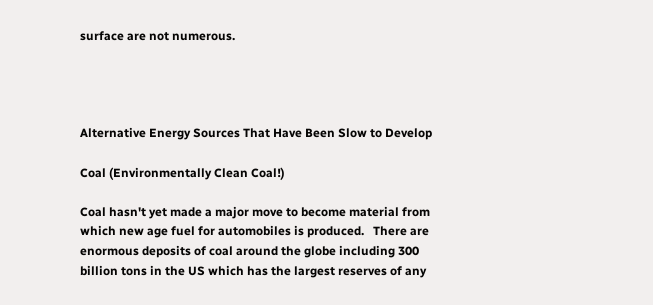surface are not numerous.




Alternative Energy Sources That Have Been Slow to Develop

Coal (Environmentally Clean Coal!)

Coal hasn't yet made a major move to become material from which new age fuel for automobiles is produced.   There are enormous deposits of coal around the globe including 300 billion tons in the US which has the largest reserves of any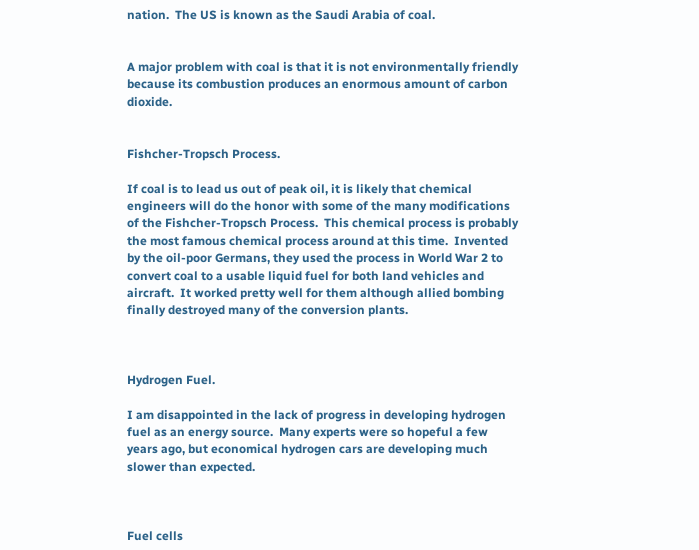nation.  The US is known as the Saudi Arabia of coal.


A major problem with coal is that it is not environmentally friendly because its combustion produces an enormous amount of carbon dioxide.


Fishcher-Tropsch Process.

If coal is to lead us out of peak oil, it is likely that chemical engineers will do the honor with some of the many modifications of the Fishcher-Tropsch Process.  This chemical process is probably the most famous chemical process around at this time.  Invented by the oil-poor Germans, they used the process in World War 2 to convert coal to a usable liquid fuel for both land vehicles and aircraft.  It worked pretty well for them although allied bombing finally destroyed many of the conversion plants.



Hydrogen Fuel.

I am disappointed in the lack of progress in developing hydrogen fuel as an energy source.  Many experts were so hopeful a few years ago, but economical hydrogen cars are developing much slower than expected.



Fuel cells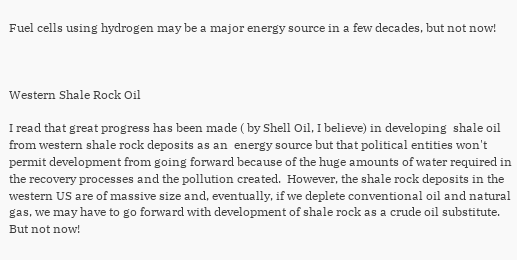Fuel cells using hydrogen may be a major energy source in a few decades, but not now!



Western Shale Rock Oil

I read that great progress has been made ( by Shell Oil, I believe) in developing  shale oil from western shale rock deposits as an  energy source but that political entities won't permit development from going forward because of the huge amounts of water required in the recovery processes and the pollution created.  However, the shale rock deposits in the western US are of massive size and, eventually, if we deplete conventional oil and natural gas, we may have to go forward with development of shale rock as a crude oil substitute. But not now!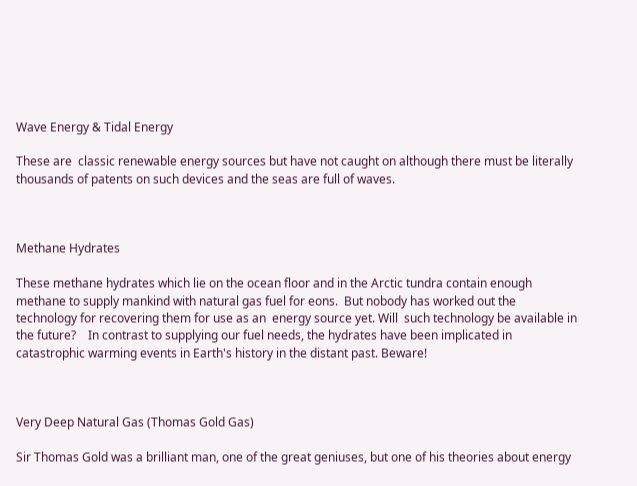Wave Energy & Tidal Energy

These are  classic renewable energy sources but have not caught on although there must be literally thousands of patents on such devices and the seas are full of waves.



Methane Hydrates

These methane hydrates which lie on the ocean floor and in the Arctic tundra contain enough methane to supply mankind with natural gas fuel for eons.  But nobody has worked out the technology for recovering them for use as an  energy source yet. Will  such technology be available in the future?    In contrast to supplying our fuel needs, the hydrates have been implicated in catastrophic warming events in Earth's history in the distant past. Beware!



Very Deep Natural Gas (Thomas Gold Gas)

Sir Thomas Gold was a brilliant man, one of the great geniuses, but one of his theories about energy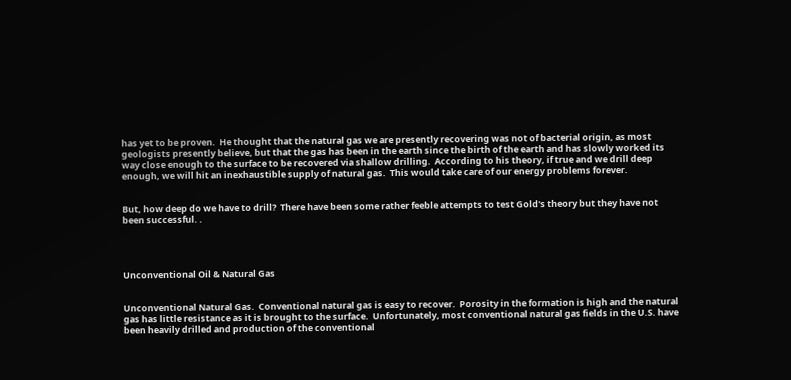has yet to be proven.  He thought that the natural gas we are presently recovering was not of bacterial origin, as most geologists presently believe, but that the gas has been in the earth since the birth of the earth and has slowly worked its way close enough to the surface to be recovered via shallow drilling.  According to his theory, if true and we drill deep enough, we will hit an inexhaustible supply of natural gas.  This would take care of our energy problems forever.


But, how deep do we have to drill?  There have been some rather feeble attempts to test Gold's theory but they have not been successful. .




Unconventional Oil & Natural Gas


Unconventional Natural Gas.  Conventional natural gas is easy to recover.  Porosity in the formation is high and the natural gas has little resistance as it is brought to the surface.  Unfortunately, most conventional natural gas fields in the U.S. have been heavily drilled and production of the conventional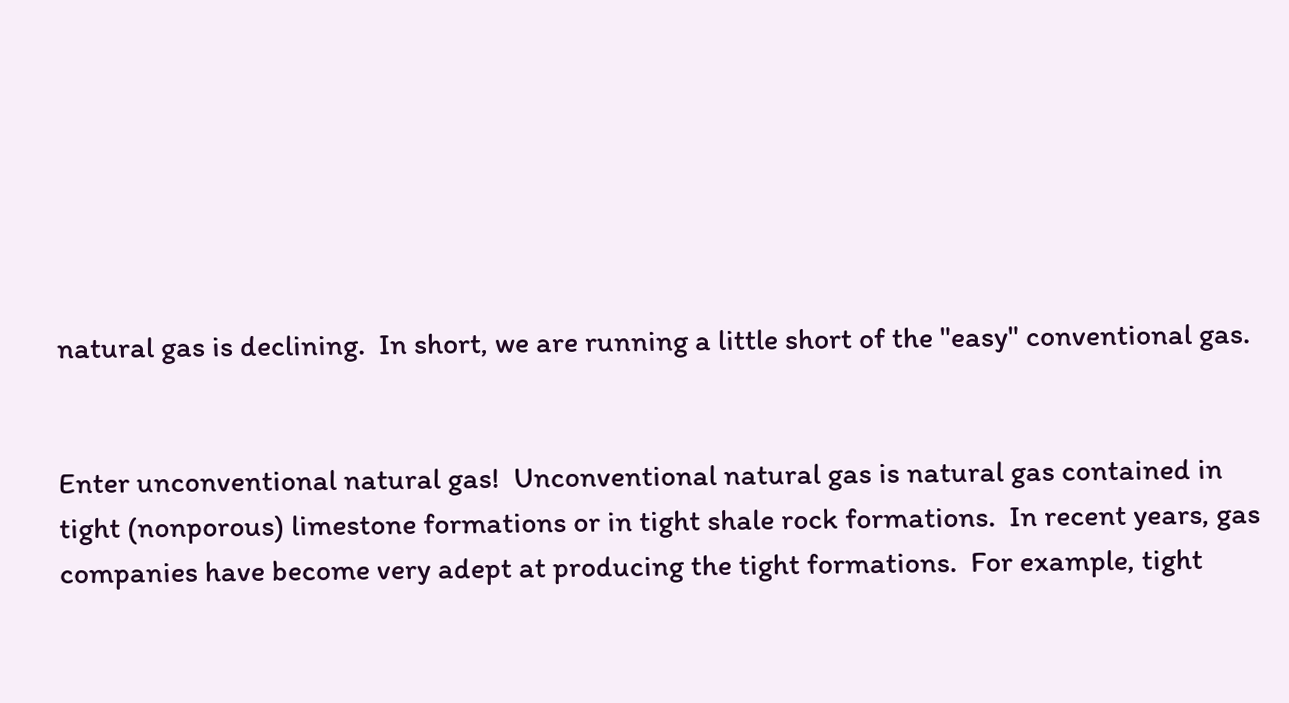natural gas is declining.  In short, we are running a little short of the "easy" conventional gas.


Enter unconventional natural gas!  Unconventional natural gas is natural gas contained in  tight (nonporous) limestone formations or in tight shale rock formations.  In recent years, gas companies have become very adept at producing the tight formations.  For example, tight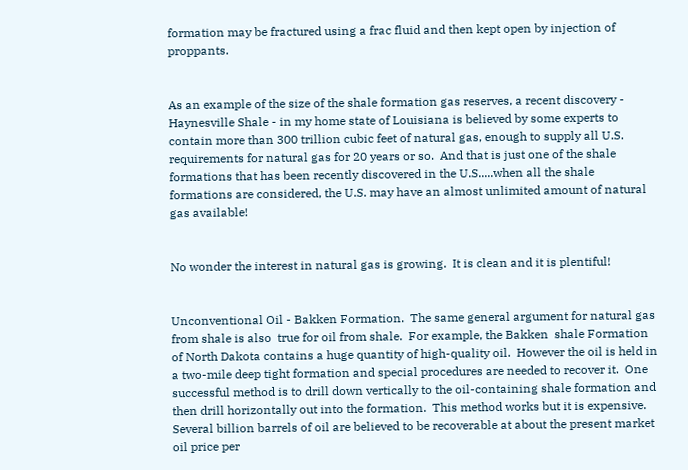formation may be fractured using a frac fluid and then kept open by injection of proppants.


As an example of the size of the shale formation gas reserves, a recent discovery - Haynesville Shale - in my home state of Louisiana is believed by some experts to contain more than 300 trillion cubic feet of natural gas, enough to supply all U.S. requirements for natural gas for 20 years or so.  And that is just one of the shale formations that has been recently discovered in the U.S.....when all the shale formations are considered, the U.S. may have an almost unlimited amount of natural gas available!


No wonder the interest in natural gas is growing.  It is clean and it is plentiful!


Unconventional Oil - Bakken Formation.  The same general argument for natural gas from shale is also  true for oil from shale.  For example, the Bakken  shale Formation of North Dakota contains a huge quantity of high-quality oil.  However the oil is held in a two-mile deep tight formation and special procedures are needed to recover it.  One successful method is to drill down vertically to the oil-containing shale formation and then drill horizontally out into the formation.  This method works but it is expensive.  Several billion barrels of oil are believed to be recoverable at about the present market oil price per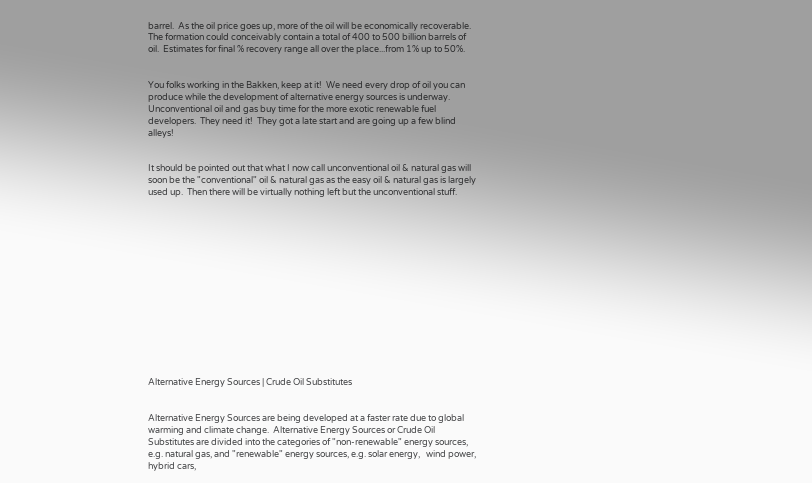barrel.  As the oil price goes up, more of the oil will be economically recoverable.  The formation could conceivably contain a total of 400 to 500 billion barrels of oil.  Estimates for final % recovery range all over the place...from 1% up to 50%.


You folks working in the Bakken, keep at it!  We need every drop of oil you can produce while the development of alternative energy sources is underway.  Unconventional oil and gas buy time for the more exotic renewable fuel developers.  They need it!  They got a late start and are going up a few blind alleys!


It should be pointed out that what I now call unconventional oil & natural gas will soon be the "conventional" oil & natural gas as the easy oil & natural gas is largely used up.  Then there will be virtually nothing left but the unconventional stuff.















Alternative Energy Sources | Crude Oil Substitutes


Alternative Energy Sources are being developed at a faster rate due to global warming and climate change.  Alternative Energy Sources or Crude Oil Substitutes are divided into the categories of "non-renewable" energy sources, e.g. natural gas, and "renewable" energy sources, e.g. solar energy,   wind power,  hybrid cars,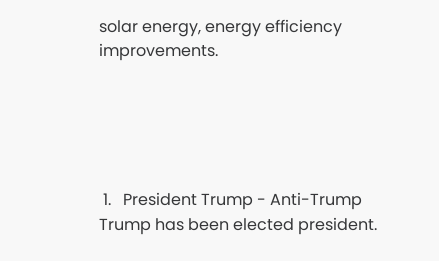solar energy, energy efficiency improvements.





 1.   President Trump - Anti-Trump Trump has been elected president.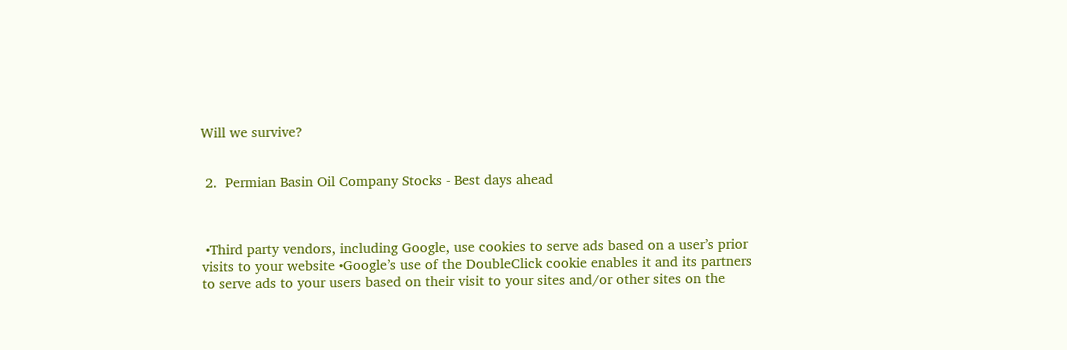Will we survive?


 2.  Permian Basin Oil Company Stocks - Best days ahead



 •Third party vendors, including Google, use cookies to serve ads based on a user’s prior visits to your website •Google’s use of the DoubleClick cookie enables it and its partners to serve ads to your users based on their visit to your sites and/or other sites on the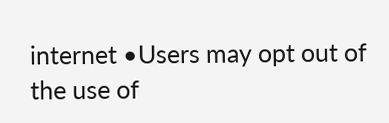internet •Users may opt out of the use of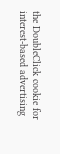the DoubleClick cookie for interest-based advertising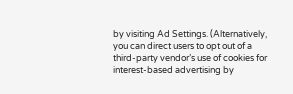by visiting Ad Settings. (Alternatively, you can direct users to opt out of a third-party vendor’s use of cookies for interest-based advertising by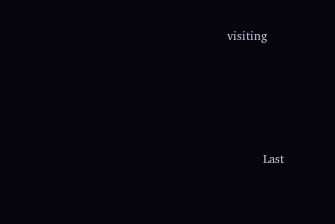visiting






         Last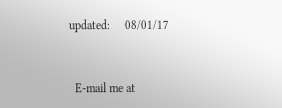updated:     08/01/17


  E-mail me at